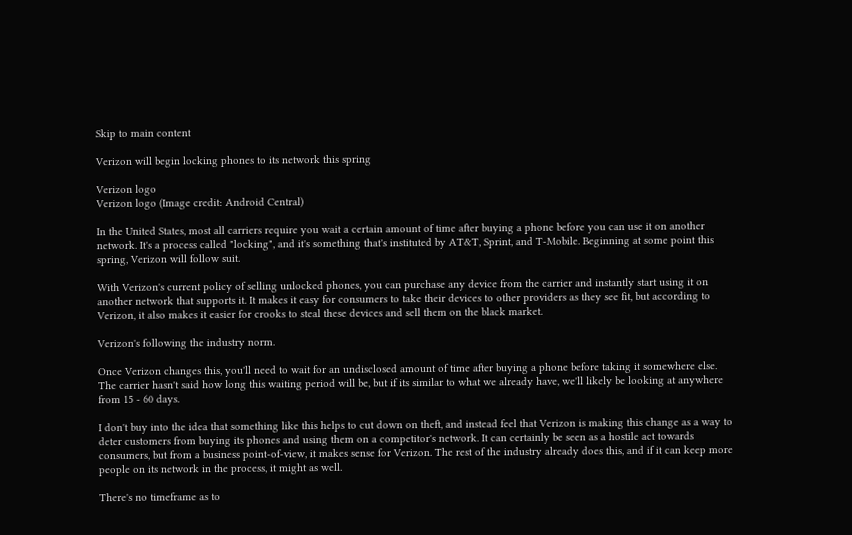Skip to main content

Verizon will begin locking phones to its network this spring

Verizon logo
Verizon logo (Image credit: Android Central)

In the United States, most all carriers require you wait a certain amount of time after buying a phone before you can use it on another network. It's a process called "locking", and it's something that's instituted by AT&T, Sprint, and T-Mobile. Beginning at some point this spring, Verizon will follow suit.

With Verizon's current policy of selling unlocked phones, you can purchase any device from the carrier and instantly start using it on another network that supports it. It makes it easy for consumers to take their devices to other providers as they see fit, but according to Verizon, it also makes it easier for crooks to steal these devices and sell them on the black market.

Verizon's following the industry norm.

Once Verizon changes this, you'll need to wait for an undisclosed amount of time after buying a phone before taking it somewhere else. The carrier hasn't said how long this waiting period will be, but if its similar to what we already have, we'll likely be looking at anywhere from 15 - 60 days.

I don't buy into the idea that something like this helps to cut down on theft, and instead feel that Verizon is making this change as a way to deter customers from buying its phones and using them on a competitor's network. It can certainly be seen as a hostile act towards consumers, but from a business point-of-view, it makes sense for Verizon. The rest of the industry already does this, and if it can keep more people on its network in the process, it might as well.

There's no timeframe as to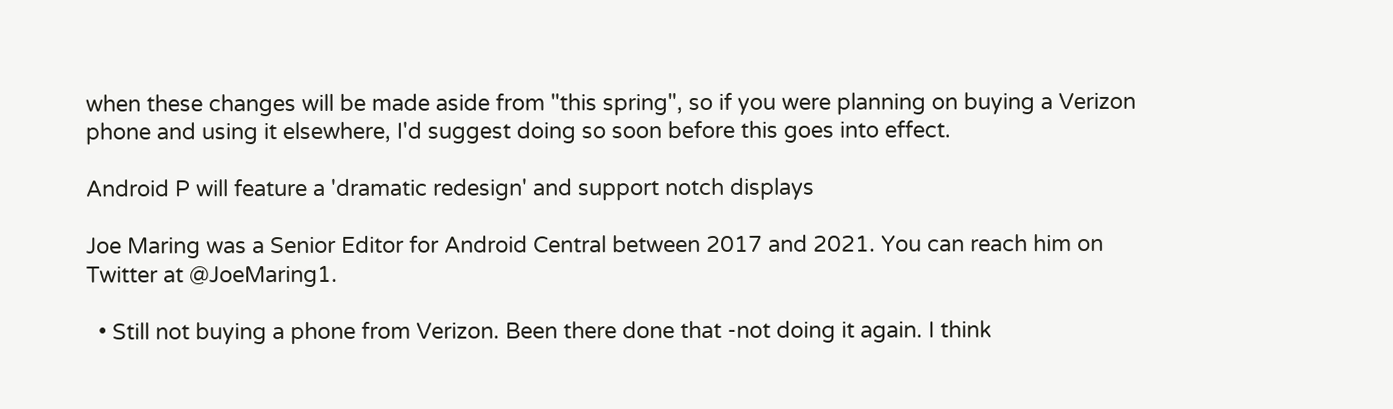when these changes will be made aside from "this spring", so if you were planning on buying a Verizon phone and using it elsewhere, I'd suggest doing so soon before this goes into effect.

Android P will feature a 'dramatic redesign' and support notch displays

Joe Maring was a Senior Editor for Android Central between 2017 and 2021. You can reach him on Twitter at @JoeMaring1.

  • Still not buying a phone from Verizon. Been there done that -not doing it again. I think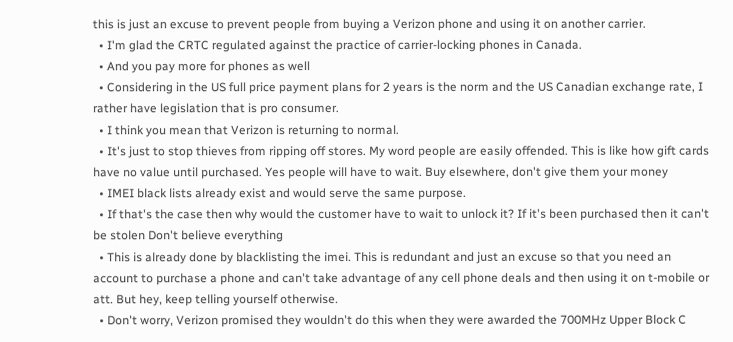this is just an excuse to prevent people from buying a Verizon phone and using it on another carrier.
  • I'm glad the CRTC regulated against the practice of carrier-locking phones in Canada.
  • And you pay more for phones as well
  • Considering in the US full price payment plans for 2 years is the norm and the US Canadian exchange rate, I rather have legislation that is pro consumer.
  • I think you mean that Verizon is returning to normal.
  • It's just to stop thieves from ripping off stores. My word people are easily offended. This is like how gift cards have no value until purchased. Yes people will have to wait. Buy elsewhere, don't give them your money
  • IMEI black lists already exist and would serve the same purpose.
  • If that's the case then why would the customer have to wait to unlock it? If it's been purchased then it can't be stolen Don't believe everything
  • This is already done by blacklisting the imei. This is redundant and just an excuse so that you need an account to purchase a phone and can't take advantage of any cell phone deals and then using it on t-mobile or att. But hey, keep telling yourself otherwise.
  • Don't worry, Verizon promised they wouldn't do this when they were awarded the 700MHz Upper Block C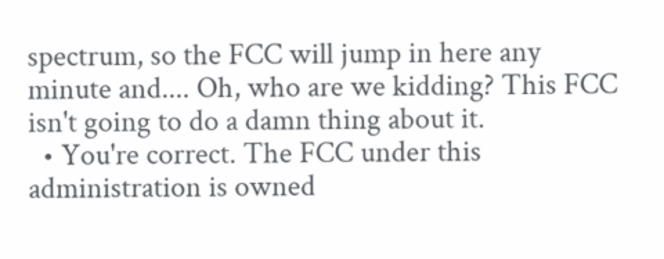spectrum, so the FCC will jump in here any minute and.... Oh, who are we kidding? This FCC isn't going to do a damn thing about it.
  • You're correct. The FCC under this administration is owned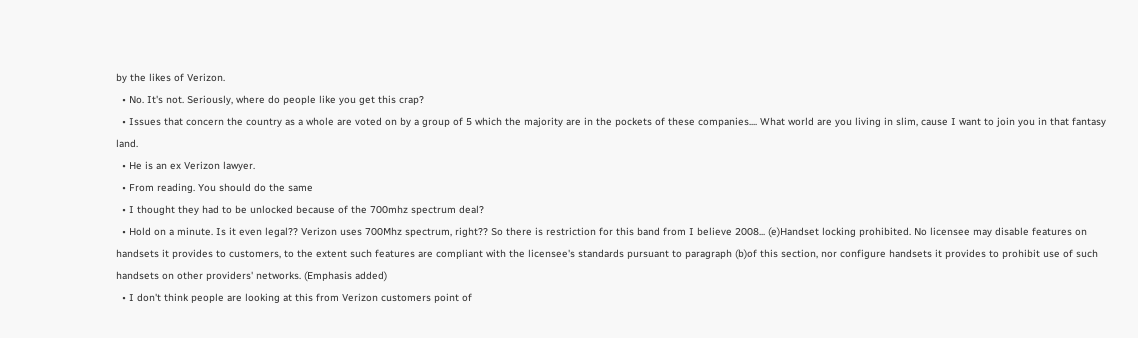by the likes of Verizon.
  • No. It's not. Seriously, where do people like you get this crap?
  • Issues that concern the country as a whole are voted on by a group of 5 which the majority are in the pockets of these companies.... What world are you living in slim, cause I want to join you in that fantasy land.
  • He is an ex Verizon lawyer.
  • From reading. You should do the same
  • I thought they had to be unlocked because of the 700mhz spectrum deal?
  • Hold on a minute. Is it even legal?? Verizon uses 700Mhz spectrum, right?? So there is restriction for this band from I believe 2008... (e)Handset locking prohibited. No licensee may disable features on handsets it provides to customers, to the extent such features are compliant with the licensee's standards pursuant to paragraph (b)of this section, nor configure handsets it provides to prohibit use of such handsets on other providers' networks. (Emphasis added)
  • I don't think people are looking at this from Verizon customers point of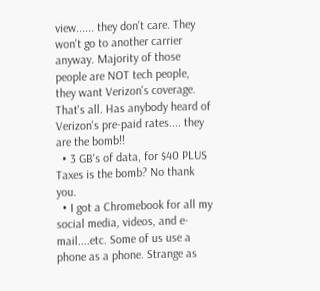view...... they don't care. They won't go to another carrier anyway. Majority of those people are NOT tech people, they want Verizon's coverage. That's all. Has anybody heard of Verizon's pre-paid rates.... they are the bomb!!
  • 3 GB's of data, for $40 PLUS Taxes is the bomb? No thank you.
  • I got a Chromebook for all my social media, videos, and e-mail....etc. Some of us use a phone as a phone. Strange as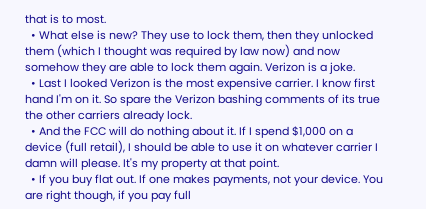that is to most.
  • What else is new? They use to lock them, then they unlocked them (which I thought was required by law now) and now somehow they are able to lock them again. Verizon is a joke.
  • Last I looked Verizon is the most expensive carrier. I know first hand I'm on it. So spare the Verizon bashing comments of its true the other carriers already lock.
  • And the FCC will do nothing about it. If I spend $1,000 on a device (full retail), I should be able to use it on whatever carrier I damn will please. It's my property at that point.
  • If you buy flat out. If one makes payments, not your device. You are right though, if you pay full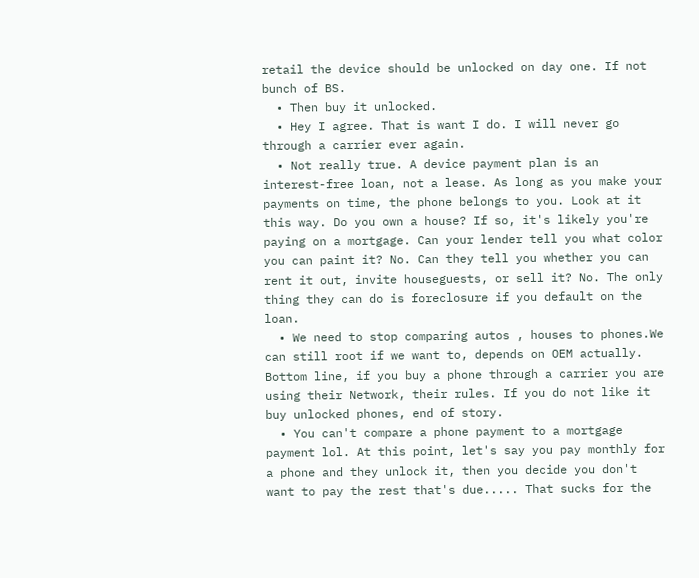retail the device should be unlocked on day one. If not bunch of BS.
  • Then buy it unlocked.
  • Hey I agree. That is want I do. I will never go through a carrier ever again.
  • Not really true. A device payment plan is an interest-free loan, not a lease. As long as you make your payments on time, the phone belongs to you. Look at it this way. Do you own a house? If so, it's likely you're paying on a mortgage. Can your lender tell you what color you can paint it? No. Can they tell you whether you can rent it out, invite houseguests, or sell it? No. The only thing they can do is foreclosure if you default on the loan.
  • We need to stop comparing autos , houses to phones.We can still root if we want to, depends on OEM actually. Bottom line, if you buy a phone through a carrier you are using their Network, their rules. If you do not like it buy unlocked phones, end of story.
  • You can't compare a phone payment to a mortgage payment lol. At this point, let's say you pay monthly for a phone and they unlock it, then you decide you don't want to pay the rest that's due..... That sucks for the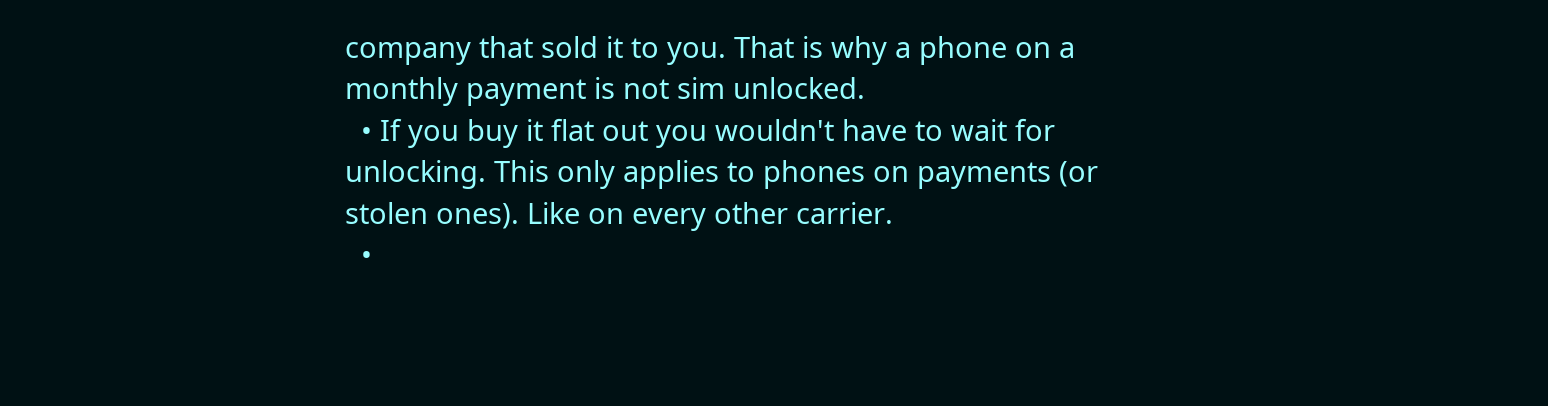company that sold it to you. That is why a phone on a monthly payment is not sim unlocked.
  • If you buy it flat out you wouldn't have to wait for unlocking. This only applies to phones on payments (or stolen ones). Like on every other carrier.
  •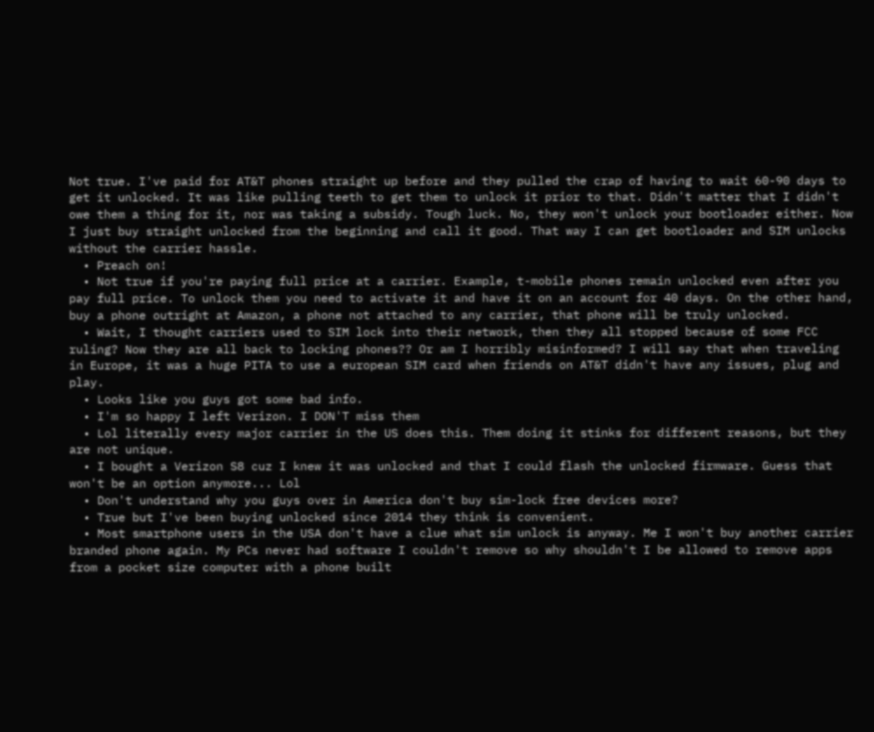Not true. I've paid for AT&T phones straight up before and they pulled the crap of having to wait 60-90 days to get it unlocked. It was like pulling teeth to get them to unlock it prior to that. Didn't matter that I didn't owe them a thing for it, nor was taking a subsidy. Tough luck. No, they won't unlock your bootloader either. Now I just buy straight unlocked from the beginning and call it good. That way I can get bootloader and SIM unlocks without the carrier hassle.
  • Preach on!
  • Not true if you're paying full price at a carrier. Example, t-mobile phones remain unlocked even after you pay full price. To unlock them you need to activate it and have it on an account for 40 days. On the other hand, buy a phone outright at Amazon, a phone not attached to any carrier, that phone will be truly unlocked.
  • Wait, I thought carriers used to SIM lock into their network, then they all stopped because of some FCC ruling? Now they are all back to locking phones?? Or am I horribly misinformed? I will say that when traveling in Europe, it was a huge PITA to use a european SIM card when friends on AT&T didn't have any issues, plug and play.
  • Looks like you guys got some bad info.
  • I'm so happy I left Verizon. I DON'T miss them
  • Lol literally every major carrier in the US does this. Them doing it stinks for different reasons, but they are not unique.
  • I bought a Verizon S8 cuz I knew it was unlocked and that I could flash the unlocked firmware. Guess that won't be an option anymore... Lol
  • Don't understand why you guys over in America don't buy sim-lock free devices more?
  • True but I've been buying unlocked since 2014 they think is convenient.
  • Most smartphone users in the USA don't have a clue what sim unlock is anyway. Me I won't buy another carrier branded phone again. My PCs never had software I couldn't remove so why shouldn't I be allowed to remove apps from a pocket size computer with a phone built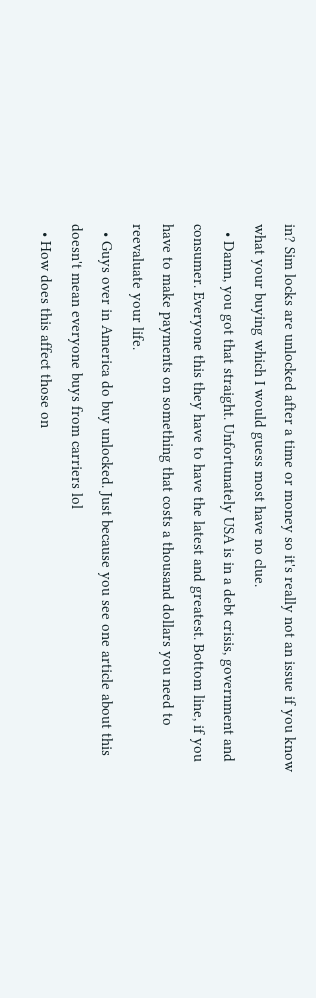in? Sim locks are unlocked after a time or money so it's really not an issue if you know what your buying which I would guess most have no clue.
  • Damn, you got that straight. Unfortunately USA is in a debt crisis, government and consumer. Everyone this they have to have the latest and greatest. Bottom line, if you have to make payments on something that costs a thousand dollars you need to reevaluate your life.
  • Guys over in America do buy unlocked. Just because you see one article about this doesn't mean everyone buys from carriers lol
  • How does this affect those on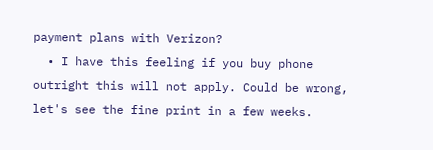payment plans with Verizon?
  • I have this feeling if you buy phone outright this will not apply. Could be wrong, let's see the fine print in a few weeks.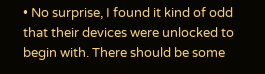• No surprise, I found it kind of odd that their devices were unlocked to begin with. There should be some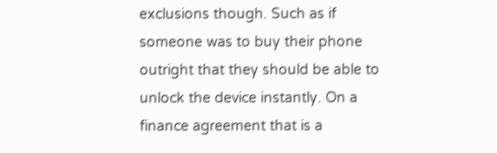exclusions though. Such as if someone was to buy their phone outright that they should be able to unlock the device instantly. On a finance agreement that is a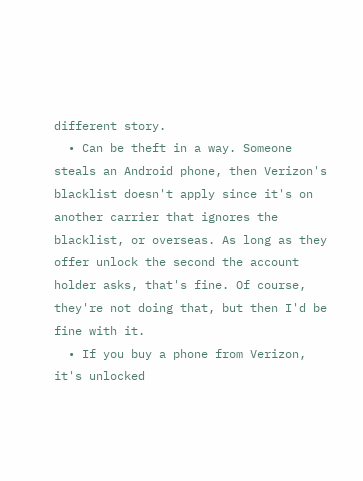different story.
  • Can be theft in a way. Someone steals an Android phone, then Verizon's blacklist doesn't apply since it's on another carrier that ignores the blacklist, or overseas. As long as they offer unlock the second the account holder asks, that's fine. Of course, they're not doing that, but then I'd be fine with it.
  • If you buy a phone from Verizon, it's unlocked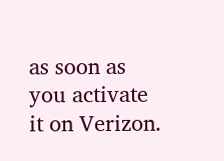as soon as you activate it on Verizon.